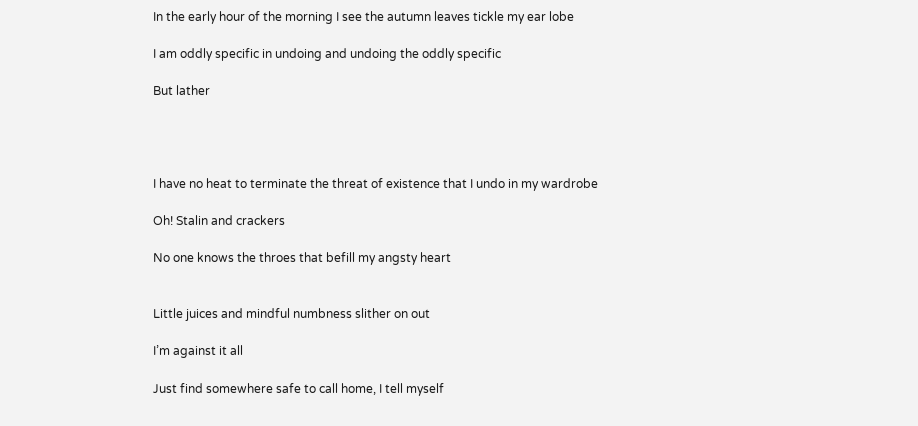In the early hour of the morning I see the autumn leaves tickle my ear lobe

I am oddly specific in undoing and undoing the oddly specific

But lather




I have no heat to terminate the threat of existence that I undo in my wardrobe

Oh! Stalin and crackers

No one knows the throes that befill my angsty heart


Little juices and mindful numbness slither on out

I’m against it all

Just find somewhere safe to call home, I tell myself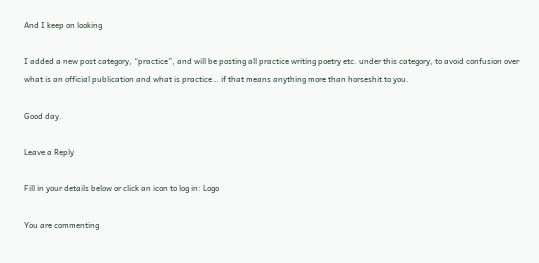And I keep on looking

I added a new post category, “practice”, and will be posting all practice writing poetry etc. under this category, to avoid confusion over what is an official publication and what is practice… if that means anything more than horseshit to you.

Good day.

Leave a Reply

Fill in your details below or click an icon to log in: Logo

You are commenting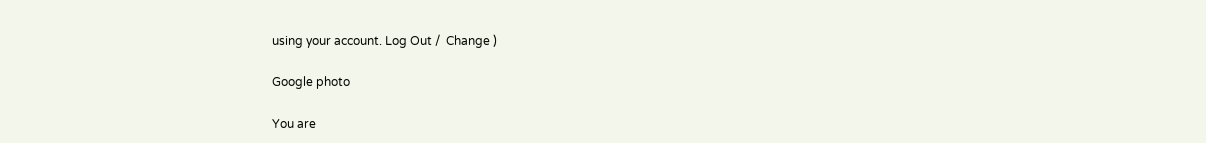using your account. Log Out /  Change )

Google photo

You are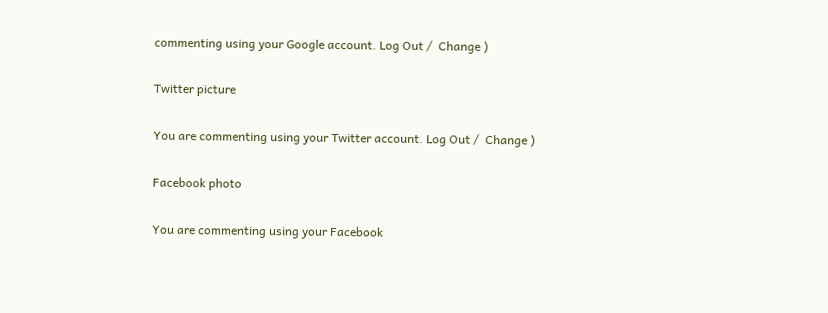commenting using your Google account. Log Out /  Change )

Twitter picture

You are commenting using your Twitter account. Log Out /  Change )

Facebook photo

You are commenting using your Facebook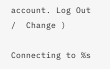account. Log Out /  Change )

Connecting to %s